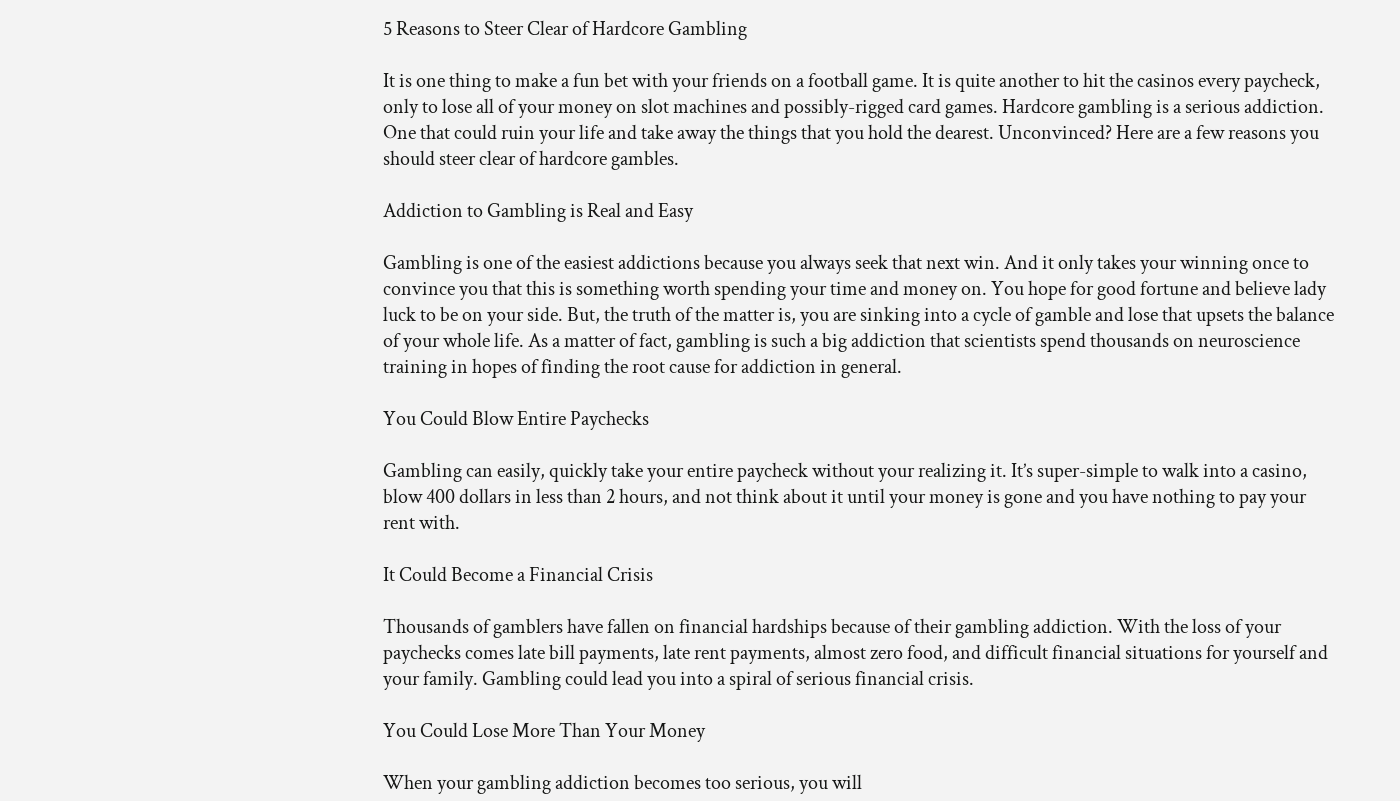5 Reasons to Steer Clear of Hardcore Gambling

It is one thing to make a fun bet with your friends on a football game. It is quite another to hit the casinos every paycheck, only to lose all of your money on slot machines and possibly-rigged card games. Hardcore gambling is a serious addiction. One that could ruin your life and take away the things that you hold the dearest. Unconvinced? Here are a few reasons you should steer clear of hardcore gambles.

Addiction to Gambling is Real and Easy

Gambling is one of the easiest addictions because you always seek that next win. And it only takes your winning once to convince you that this is something worth spending your time and money on. You hope for good fortune and believe lady luck to be on your side. But, the truth of the matter is, you are sinking into a cycle of gamble and lose that upsets the balance of your whole life. As a matter of fact, gambling is such a big addiction that scientists spend thousands on neuroscience training in hopes of finding the root cause for addiction in general.

You Could Blow Entire Paychecks

Gambling can easily, quickly take your entire paycheck without your realizing it. It’s super-simple to walk into a casino, blow 400 dollars in less than 2 hours, and not think about it until your money is gone and you have nothing to pay your rent with.

It Could Become a Financial Crisis

Thousands of gamblers have fallen on financial hardships because of their gambling addiction. With the loss of your paychecks comes late bill payments, late rent payments, almost zero food, and difficult financial situations for yourself and your family. Gambling could lead you into a spiral of serious financial crisis.

You Could Lose More Than Your Money

When your gambling addiction becomes too serious, you will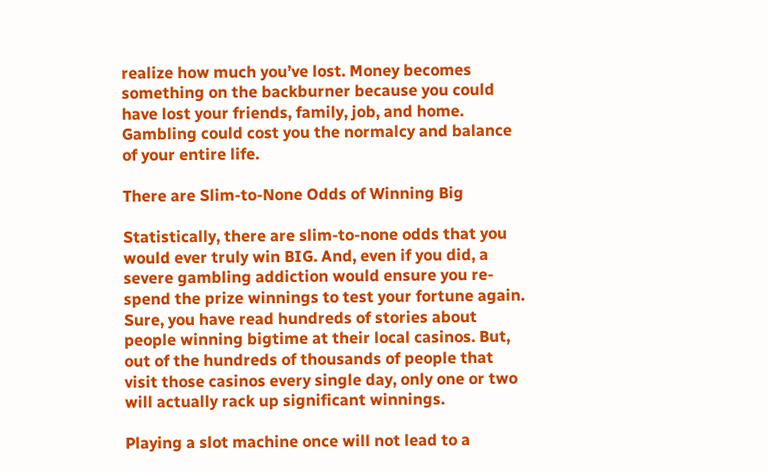realize how much you’ve lost. Money becomes something on the backburner because you could have lost your friends, family, job, and home. Gambling could cost you the normalcy and balance of your entire life.

There are Slim-to-None Odds of Winning Big

Statistically, there are slim-to-none odds that you would ever truly win BIG. And, even if you did, a severe gambling addiction would ensure you re-spend the prize winnings to test your fortune again. Sure, you have read hundreds of stories about people winning bigtime at their local casinos. But, out of the hundreds of thousands of people that visit those casinos every single day, only one or two will actually rack up significant winnings.

Playing a slot machine once will not lead to a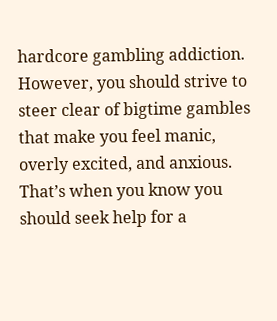hardcore gambling addiction. However, you should strive to steer clear of bigtime gambles that make you feel manic, overly excited, and anxious. That’s when you know you should seek help for a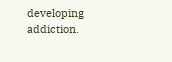developing addiction.